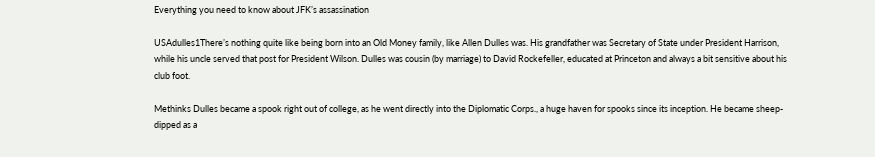Everything you need to know about JFK’s assassination

USAdulles1There’s nothing quite like being born into an Old Money family, like Allen Dulles was. His grandfather was Secretary of State under President Harrison, while his uncle served that post for President Wilson. Dulles was cousin (by marriage) to David Rockefeller, educated at Princeton and always a bit sensitive about his club foot.

Methinks Dulles became a spook right out of college, as he went directly into the Diplomatic Corps., a huge haven for spooks since its inception. He became sheep-dipped as a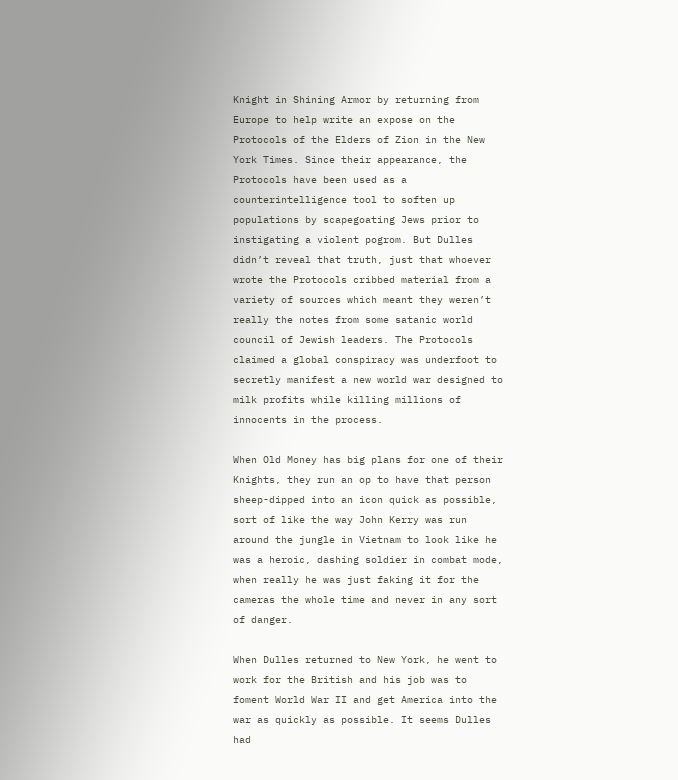Knight in Shining Armor by returning from Europe to help write an expose on the Protocols of the Elders of Zion in the New York Times. Since their appearance, the Protocols have been used as a counterintelligence tool to soften up populations by scapegoating Jews prior to instigating a violent pogrom. But Dulles didn’t reveal that truth, just that whoever wrote the Protocols cribbed material from a variety of sources which meant they weren’t really the notes from some satanic world council of Jewish leaders. The Protocols claimed a global conspiracy was underfoot to secretly manifest a new world war designed to milk profits while killing millions of innocents in the process.

When Old Money has big plans for one of their Knights, they run an op to have that person sheep-dipped into an icon quick as possible, sort of like the way John Kerry was run around the jungle in Vietnam to look like he was a heroic, dashing soldier in combat mode, when really he was just faking it for the cameras the whole time and never in any sort of danger.

When Dulles returned to New York, he went to work for the British and his job was to foment World War II and get America into the war as quickly as possible. It seems Dulles had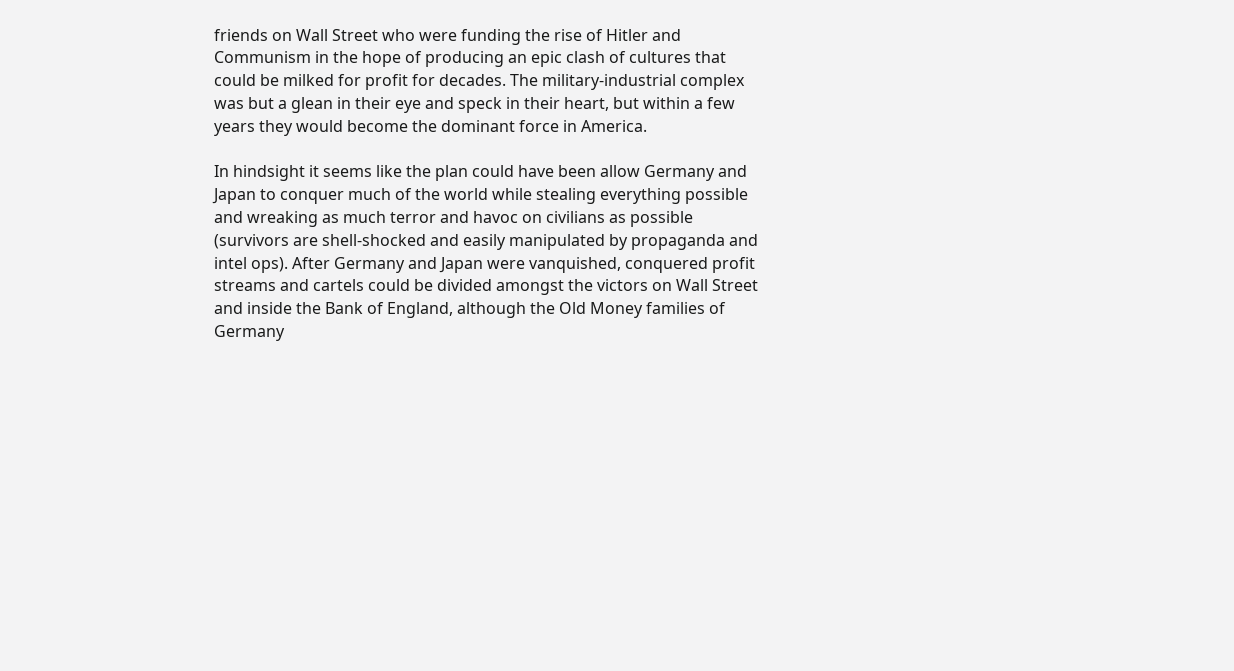friends on Wall Street who were funding the rise of Hitler and Communism in the hope of producing an epic clash of cultures that could be milked for profit for decades. The military-industrial complex was but a glean in their eye and speck in their heart, but within a few years they would become the dominant force in America.

In hindsight it seems like the plan could have been allow Germany and Japan to conquer much of the world while stealing everything possible and wreaking as much terror and havoc on civilians as possible (survivors are shell-shocked and easily manipulated by propaganda and intel ops). After Germany and Japan were vanquished, conquered profit streams and cartels could be divided amongst the victors on Wall Street and inside the Bank of England, although the Old Money families of Germany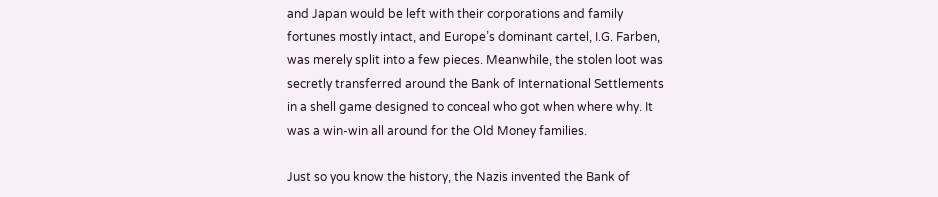and Japan would be left with their corporations and family fortunes mostly intact, and Europe’s dominant cartel, I.G. Farben, was merely split into a few pieces. Meanwhile, the stolen loot was secretly transferred around the Bank of International Settlements in a shell game designed to conceal who got when where why. It was a win-win all around for the Old Money families.

Just so you know the history, the Nazis invented the Bank of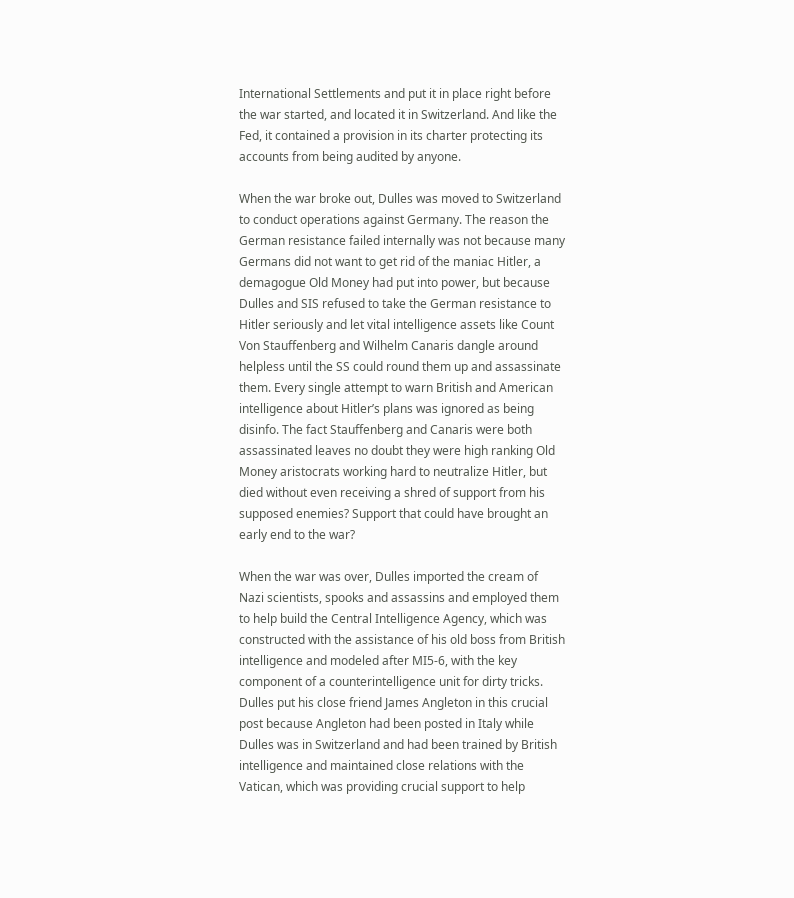International Settlements and put it in place right before the war started, and located it in Switzerland. And like the Fed, it contained a provision in its charter protecting its accounts from being audited by anyone.

When the war broke out, Dulles was moved to Switzerland to conduct operations against Germany. The reason the German resistance failed internally was not because many Germans did not want to get rid of the maniac Hitler, a demagogue Old Money had put into power, but because Dulles and SIS refused to take the German resistance to Hitler seriously and let vital intelligence assets like Count Von Stauffenberg and Wilhelm Canaris dangle around helpless until the SS could round them up and assassinate them. Every single attempt to warn British and American intelligence about Hitler’s plans was ignored as being disinfo. The fact Stauffenberg and Canaris were both assassinated leaves no doubt they were high ranking Old Money aristocrats working hard to neutralize Hitler, but died without even receiving a shred of support from his supposed enemies? Support that could have brought an early end to the war?

When the war was over, Dulles imported the cream of Nazi scientists, spooks and assassins and employed them to help build the Central Intelligence Agency, which was constructed with the assistance of his old boss from British intelligence and modeled after MI5-6, with the key component of a counterintelligence unit for dirty tricks. Dulles put his close friend James Angleton in this crucial post because Angleton had been posted in Italy while Dulles was in Switzerland and had been trained by British intelligence and maintained close relations with the Vatican, which was providing crucial support to help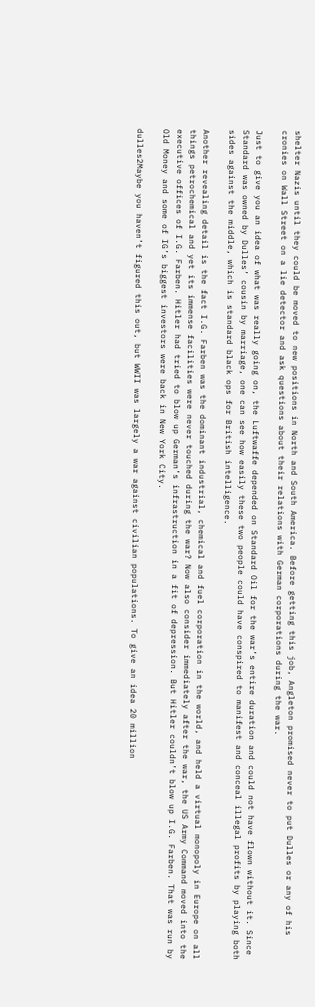shelter Nazis until they could be moved to new positions in North and South America. Before getting this job, Angleton promised never to put Dulles or any of his cronies on Wall Street on a lie detector and ask questions about their relations with German corporations during the war.

Just to give you an idea of what was really going on, the Luftwaffe depended on Standard Oil for the war’s entire duration and could not have flown without it. Since Standard was owned by Dulles’ cousin by marriage, one can see how easily these two people could have conspired to manifest and conceal illegal profits by playing both sides against the middle, which is standard black ops for British intelligence.

Another revealing detail is the fact I.G. Farben was the dominant industrial, chemical and fuel corporation in the world, and held a virtual monopoly in Europe on all things petrochemical and yet its immense facilities were never touched during the war? Now also consider immediately after the war, the US Army Command moved into the executive offices of I.G. Farben. Hitler had tried to blow up German’s infrastruction in a fit of depression. But Hitler couldn’t blow up I.G. Farben. That was run by Old Money and some of IG’s biggest investors were back in New York City.

dulles2Maybe you haven’t figured this out, but WWII was largely a war against civilian populations. To give an idea 20 million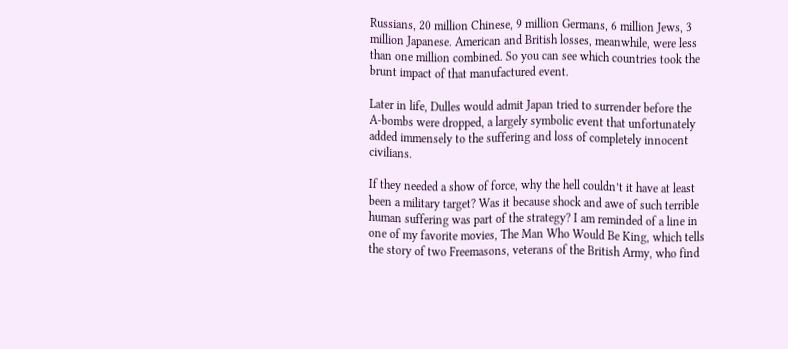Russians, 20 million Chinese, 9 million Germans, 6 million Jews, 3 million Japanese. American and British losses, meanwhile, were less than one million combined. So you can see which countries took the brunt impact of that manufactured event.

Later in life, Dulles would admit Japan tried to surrender before the A-bombs were dropped, a largely symbolic event that unfortunately added immensely to the suffering and loss of completely innocent civilians.

If they needed a show of force, why the hell couldn’t it have at least been a military target? Was it because shock and awe of such terrible human suffering was part of the strategy? I am reminded of a line in one of my favorite movies, The Man Who Would Be King, which tells the story of two Freemasons, veterans of the British Army, who find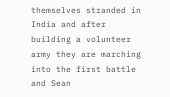themselves stranded in India and after building a volunteer army they are marching into the first battle and Sean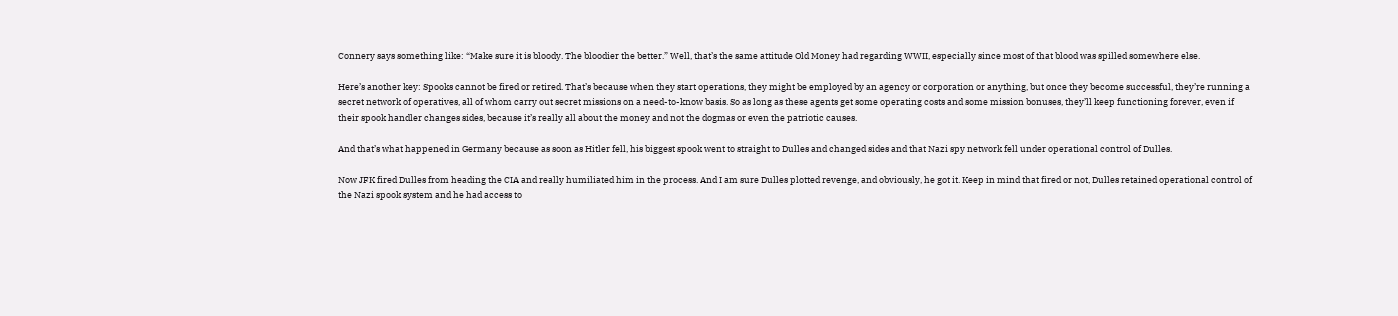Connery says something like: “Make sure it is bloody. The bloodier the better.” Well, that’s the same attitude Old Money had regarding WWII, especially since most of that blood was spilled somewhere else.

Here’s another key: Spooks cannot be fired or retired. That’s because when they start operations, they might be employed by an agency or corporation or anything, but once they become successful, they’re running a secret network of operatives, all of whom carry out secret missions on a need-to-know basis. So as long as these agents get some operating costs and some mission bonuses, they’ll keep functioning forever, even if their spook handler changes sides, because it’s really all about the money and not the dogmas or even the patriotic causes.

And that’s what happened in Germany because as soon as Hitler fell, his biggest spook went to straight to Dulles and changed sides and that Nazi spy network fell under operational control of Dulles.

Now JFK fired Dulles from heading the CIA and really humiliated him in the process. And I am sure Dulles plotted revenge, and obviously, he got it. Keep in mind that fired or not, Dulles retained operational control of the Nazi spook system and he had access to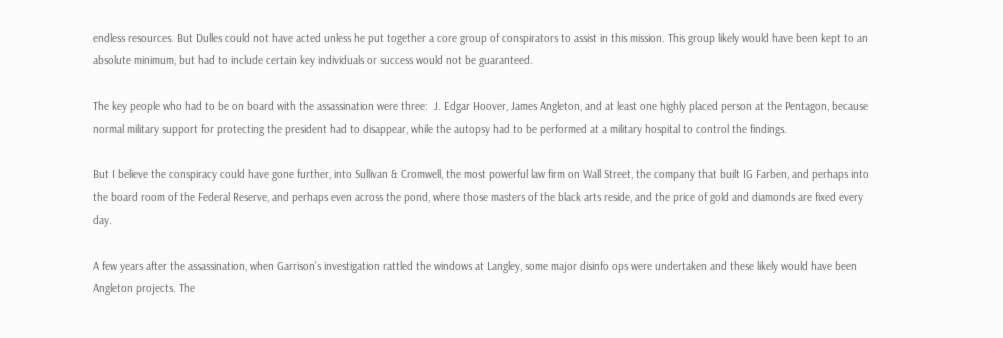endless resources. But Dulles could not have acted unless he put together a core group of conspirators to assist in this mission. This group likely would have been kept to an absolute minimum, but had to include certain key individuals or success would not be guaranteed.

The key people who had to be on board with the assassination were three:  J. Edgar Hoover, James Angleton, and at least one highly placed person at the Pentagon, because normal military support for protecting the president had to disappear, while the autopsy had to be performed at a military hospital to control the findings.

But I believe the conspiracy could have gone further, into Sullivan & Cromwell, the most powerful law firm on Wall Street, the company that built IG Farben, and perhaps into the board room of the Federal Reserve, and perhaps even across the pond, where those masters of the black arts reside, and the price of gold and diamonds are fixed every day.

A few years after the assassination, when Garrison’s investigation rattled the windows at Langley, some major disinfo ops were undertaken and these likely would have been Angleton projects. The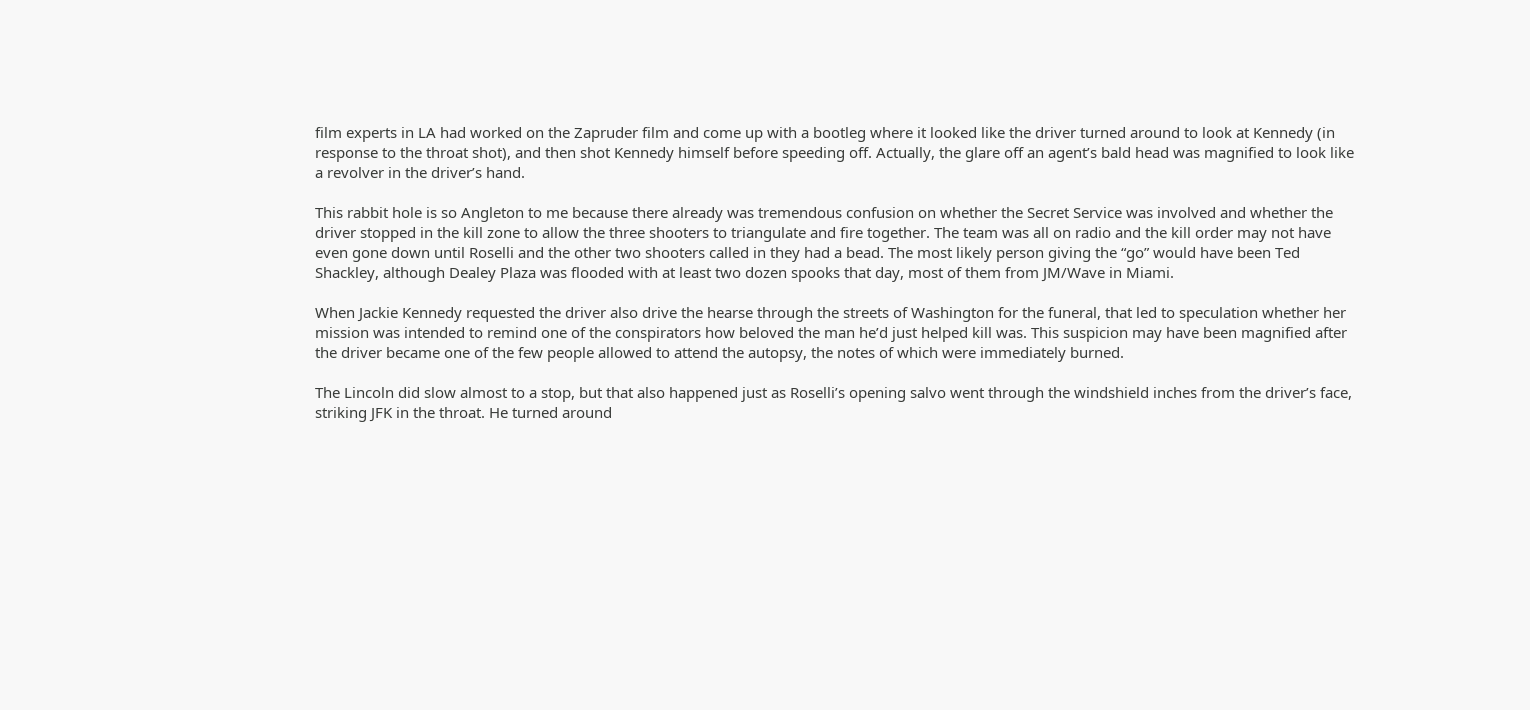film experts in LA had worked on the Zapruder film and come up with a bootleg where it looked like the driver turned around to look at Kennedy (in response to the throat shot), and then shot Kennedy himself before speeding off. Actually, the glare off an agent’s bald head was magnified to look like a revolver in the driver’s hand.

This rabbit hole is so Angleton to me because there already was tremendous confusion on whether the Secret Service was involved and whether the driver stopped in the kill zone to allow the three shooters to triangulate and fire together. The team was all on radio and the kill order may not have even gone down until Roselli and the other two shooters called in they had a bead. The most likely person giving the “go” would have been Ted Shackley, although Dealey Plaza was flooded with at least two dozen spooks that day, most of them from JM/Wave in Miami.

When Jackie Kennedy requested the driver also drive the hearse through the streets of Washington for the funeral, that led to speculation whether her mission was intended to remind one of the conspirators how beloved the man he’d just helped kill was. This suspicion may have been magnified after the driver became one of the few people allowed to attend the autopsy, the notes of which were immediately burned.

The Lincoln did slow almost to a stop, but that also happened just as Roselli’s opening salvo went through the windshield inches from the driver’s face, striking JFK in the throat. He turned around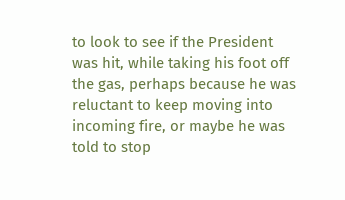to look to see if the President was hit, while taking his foot off the gas, perhaps because he was reluctant to keep moving into incoming fire, or maybe he was told to stop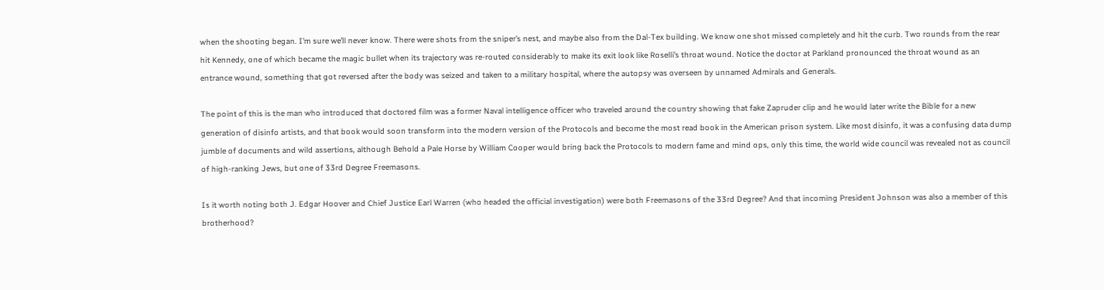when the shooting began. I’m sure we’ll never know. There were shots from the sniper’s nest, and maybe also from the Dal-Tex building. We know one shot missed completely and hit the curb. Two rounds from the rear hit Kennedy, one of which became the magic bullet when its trajectory was re-routed considerably to make its exit look like Roselli’s throat wound. Notice the doctor at Parkland pronounced the throat wound as an entrance wound, something that got reversed after the body was seized and taken to a military hospital, where the autopsy was overseen by unnamed Admirals and Generals.

The point of this is the man who introduced that doctored film was a former Naval intelligence officer who traveled around the country showing that fake Zapruder clip and he would later write the Bible for a new generation of disinfo artists, and that book would soon transform into the modern version of the Protocols and become the most read book in the American prison system. Like most disinfo, it was a confusing data dump jumble of documents and wild assertions, although Behold a Pale Horse by William Cooper would bring back the Protocols to modern fame and mind ops, only this time, the world wide council was revealed not as council of high-ranking Jews, but one of 33rd Degree Freemasons.

Is it worth noting both J. Edgar Hoover and Chief Justice Earl Warren (who headed the official investigation) were both Freemasons of the 33rd Degree? And that incoming President Johnson was also a member of this brotherhood?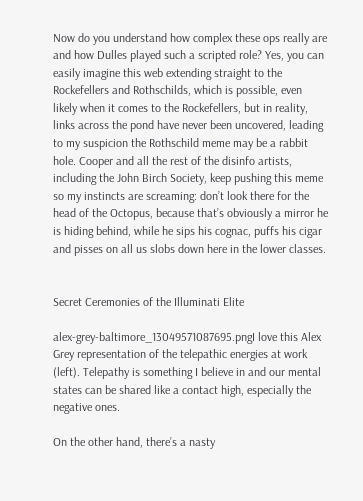Now do you understand how complex these ops really are and how Dulles played such a scripted role? Yes, you can easily imagine this web extending straight to the Rockefellers and Rothschilds, which is possible, even likely when it comes to the Rockefellers, but in reality, links across the pond have never been uncovered, leading to my suspicion the Rothschild meme may be a rabbit hole. Cooper and all the rest of the disinfo artists, including the John Birch Society, keep pushing this meme so my instincts are screaming: don’t look there for the head of the Octopus, because that’s obviously a mirror he is hiding behind, while he sips his cognac, puffs his cigar and pisses on all us slobs down here in the lower classes.


Secret Ceremonies of the Illuminati Elite

alex-grey-baltimore_13049571087695.pngI love this Alex Grey representation of the telepathic energies at work (left). Telepathy is something I believe in and our mental states can be shared like a contact high, especially the negative ones.

On the other hand, there’s a nasty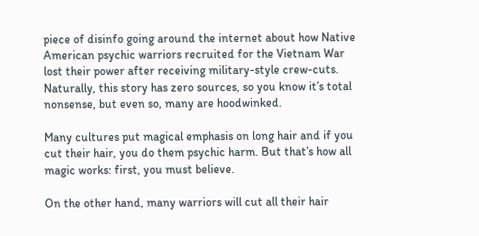piece of disinfo going around the internet about how Native American psychic warriors recruited for the Vietnam War lost their power after receiving military-style crew-cuts. Naturally, this story has zero sources, so you know it’s total nonsense, but even so, many are hoodwinked.

Many cultures put magical emphasis on long hair and if you cut their hair, you do them psychic harm. But that’s how all magic works: first, you must believe.

On the other hand, many warriors will cut all their hair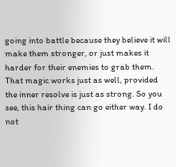going into battle because they believe it will make them stronger, or just makes it harder for their enemies to grab them. That magic works just as well, provided the inner resolve is just as strong. So you see, this hair thing can go either way. I do not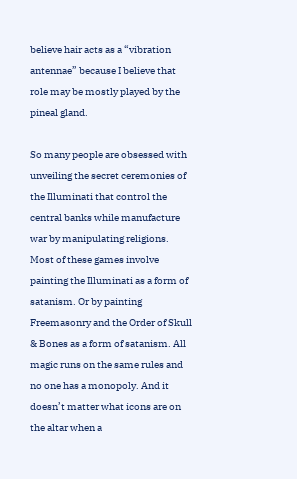believe hair acts as a “vibration antennae” because I believe that role may be mostly played by the pineal gland.

So many people are obsessed with unveiling the secret ceremonies of the Illuminati that control the central banks while manufacture war by manipulating religions. Most of these games involve painting the Illuminati as a form of satanism. Or by painting Freemasonry and the Order of Skull & Bones as a form of satanism. All magic runs on the same rules and no one has a monopoly. And it doesn’t matter what icons are on the altar when a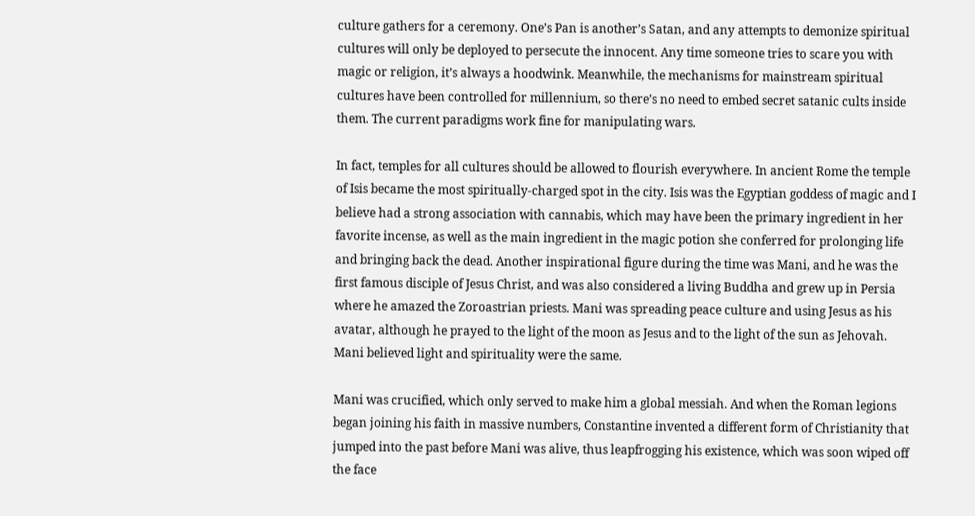culture gathers for a ceremony. One’s Pan is another’s Satan, and any attempts to demonize spiritual cultures will only be deployed to persecute the innocent. Any time someone tries to scare you with magic or religion, it’s always a hoodwink. Meanwhile, the mechanisms for mainstream spiritual cultures have been controlled for millennium, so there’s no need to embed secret satanic cults inside them. The current paradigms work fine for manipulating wars.

In fact, temples for all cultures should be allowed to flourish everywhere. In ancient Rome the temple of Isis became the most spiritually-charged spot in the city. Isis was the Egyptian goddess of magic and I believe had a strong association with cannabis, which may have been the primary ingredient in her favorite incense, as well as the main ingredient in the magic potion she conferred for prolonging life and bringing back the dead. Another inspirational figure during the time was Mani, and he was the first famous disciple of Jesus Christ, and was also considered a living Buddha and grew up in Persia where he amazed the Zoroastrian priests. Mani was spreading peace culture and using Jesus as his avatar, although he prayed to the light of the moon as Jesus and to the light of the sun as Jehovah. Mani believed light and spirituality were the same.

Mani was crucified, which only served to make him a global messiah. And when the Roman legions began joining his faith in massive numbers, Constantine invented a different form of Christianity that jumped into the past before Mani was alive, thus leapfrogging his existence, which was soon wiped off the face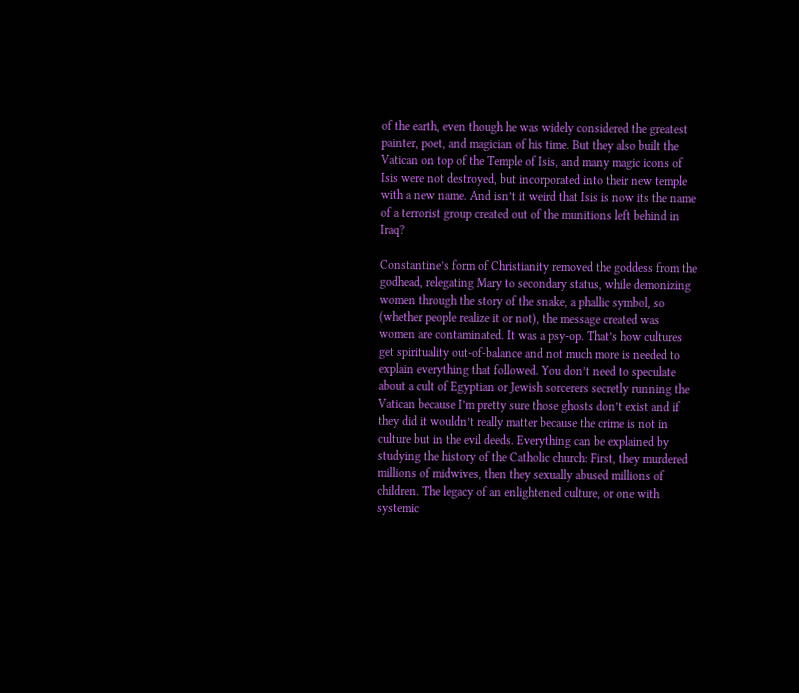of the earth, even though he was widely considered the greatest painter, poet, and magician of his time. But they also built the Vatican on top of the Temple of Isis, and many magic icons of Isis were not destroyed, but incorporated into their new temple with a new name. And isn’t it weird that Isis is now its the name of a terrorist group created out of the munitions left behind in Iraq?

Constantine’s form of Christianity removed the goddess from the godhead, relegating Mary to secondary status, while demonizing women through the story of the snake, a phallic symbol, so (whether people realize it or not), the message created was women are contaminated. It was a psy-op. That’s how cultures get spirituality out-of-balance and not much more is needed to explain everything that followed. You don’t need to speculate about a cult of Egyptian or Jewish sorcerers secretly running the Vatican because I’m pretty sure those ghosts don’t exist and if they did it wouldn’t really matter because the crime is not in culture but in the evil deeds. Everything can be explained by studying the history of the Catholic church: First, they murdered millions of midwives, then they sexually abused millions of children. The legacy of an enlightened culture, or one with systemic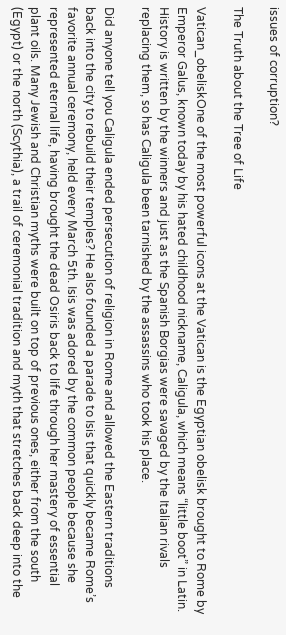issues of corruption?

The Truth about the Tree of Life

Vatican_obeliskOne of the most powerful icons at the Vatican is the Egyptian obelisk brought to Rome by Emperor Galus, known today by his hated childhood nickname, Caligula, which means “little boot” in Latin. History is written by the winners and just as the Spanish Borgias were savaged by the Italian rivals replacing them, so has Caligula been tarnished by the assassins who took his place.

Did anyone tell you Caligula ended persecution of religion in Rome and allowed the Eastern traditions back into the city to rebuild their temples? He also founded a parade to Isis that quickly became Rome’s favorite annual ceremony, held every March 5th. Isis was adored by the common people because she represented eternal life, having brought the dead Osiris back to life through her mastery of essential plant oils. Many Jewish and Christian myths were built on top of previous ones, either from the south (Egypt) or the north (Scythia), a trail of ceremonial tradition and myth that stretches back deep into the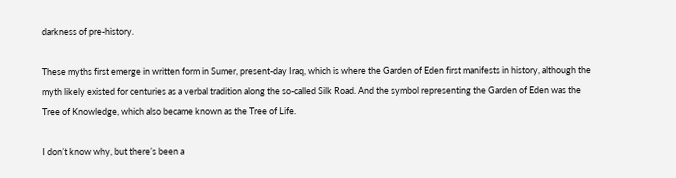darkness of pre-history.

These myths first emerge in written form in Sumer, present-day Iraq, which is where the Garden of Eden first manifests in history, although the myth likely existed for centuries as a verbal tradition along the so-called Silk Road. And the symbol representing the Garden of Eden was the Tree of Knowledge, which also became known as the Tree of Life.

I don’t know why, but there’s been a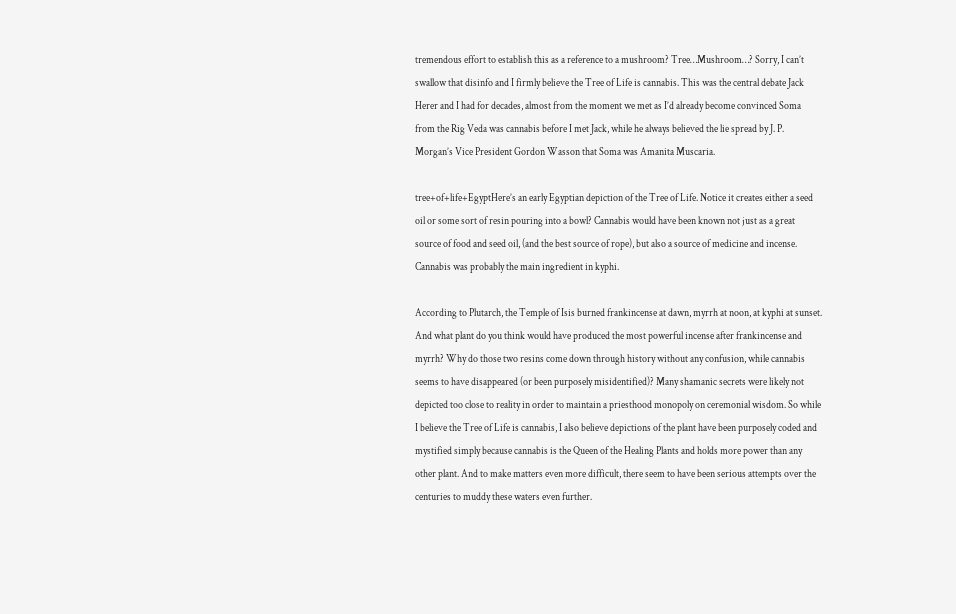tremendous effort to establish this as a reference to a mushroom? Tree…Mushroom…? Sorry, I can’t swallow that disinfo and I firmly believe the Tree of Life is cannabis. This was the central debate Jack Herer and I had for decades, almost from the moment we met as I’d already become convinced Soma from the Rig Veda was cannabis before I met Jack, while he always believed the lie spread by J. P. Morgan’s Vice President Gordon Wasson that Soma was Amanita Muscaria.

tree+of+life+EgyptHere’s an early Egyptian depiction of the Tree of Life. Notice it creates either a seed oil or some sort of resin pouring into a bowl? Cannabis would have been known not just as a great source of food and seed oil, (and the best source of rope), but also a source of medicine and incense. Cannabis was probably the main ingredient in kyphi.

According to Plutarch, the Temple of Isis burned frankincense at dawn, myrrh at noon, at kyphi at sunset. And what plant do you think would have produced the most powerful incense after frankincense and myrrh? Why do those two resins come down through history without any confusion, while cannabis seems to have disappeared (or been purposely misidentified)? Many shamanic secrets were likely not depicted too close to reality in order to maintain a priesthood monopoly on ceremonial wisdom. So while I believe the Tree of Life is cannabis, I also believe depictions of the plant have been purposely coded and mystified simply because cannabis is the Queen of the Healing Plants and holds more power than any other plant. And to make matters even more difficult, there seem to have been serious attempts over the centuries to muddy these waters even further.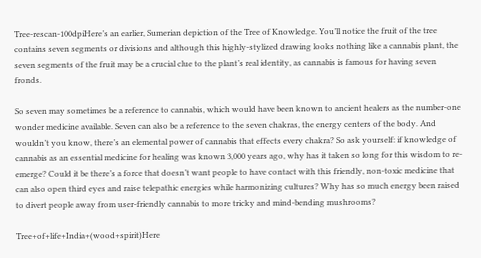Tree-rescan-100dpiHere’s an earlier, Sumerian depiction of the Tree of Knowledge. You’ll notice the fruit of the tree contains seven segments or divisions and although this highly-stylized drawing looks nothing like a cannabis plant, the seven segments of the fruit may be a crucial clue to the plant’s real identity, as cannabis is famous for having seven fronds.

So seven may sometimes be a reference to cannabis, which would have been known to ancient healers as the number-one wonder medicine available. Seven can also be a reference to the seven chakras, the energy centers of the body. And wouldn’t you know, there’s an elemental power of cannabis that effects every chakra? So ask yourself: if knowledge of cannabis as an essential medicine for healing was known 3,000 years ago, why has it taken so long for this wisdom to re-emerge? Could it be there’s a force that doesn’t want people to have contact with this friendly, non-toxic medicine that can also open third eyes and raise telepathic energies while harmonizing cultures? Why has so much energy been raised to divert people away from user-friendly cannabis to more tricky and mind-bending mushrooms?

Tree+of+life+India+(wood+spirit)Here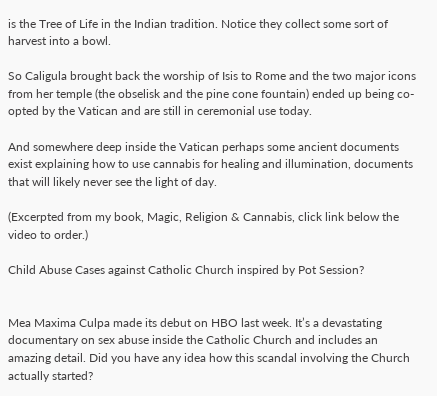is the Tree of Life in the Indian tradition. Notice they collect some sort of harvest into a bowl.

So Caligula brought back the worship of Isis to Rome and the two major icons from her temple (the obselisk and the pine cone fountain) ended up being co-opted by the Vatican and are still in ceremonial use today.

And somewhere deep inside the Vatican perhaps some ancient documents exist explaining how to use cannabis for healing and illumination, documents that will likely never see the light of day.

(Excerpted from my book, Magic, Religion & Cannabis, click link below the video to order.)

Child Abuse Cases against Catholic Church inspired by Pot Session?


Mea Maxima Culpa made its debut on HBO last week. It’s a devastating documentary on sex abuse inside the Catholic Church and includes an amazing detail. Did you have any idea how this scandal involving the Church actually started?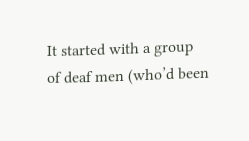It started with a group of deaf men (who’d been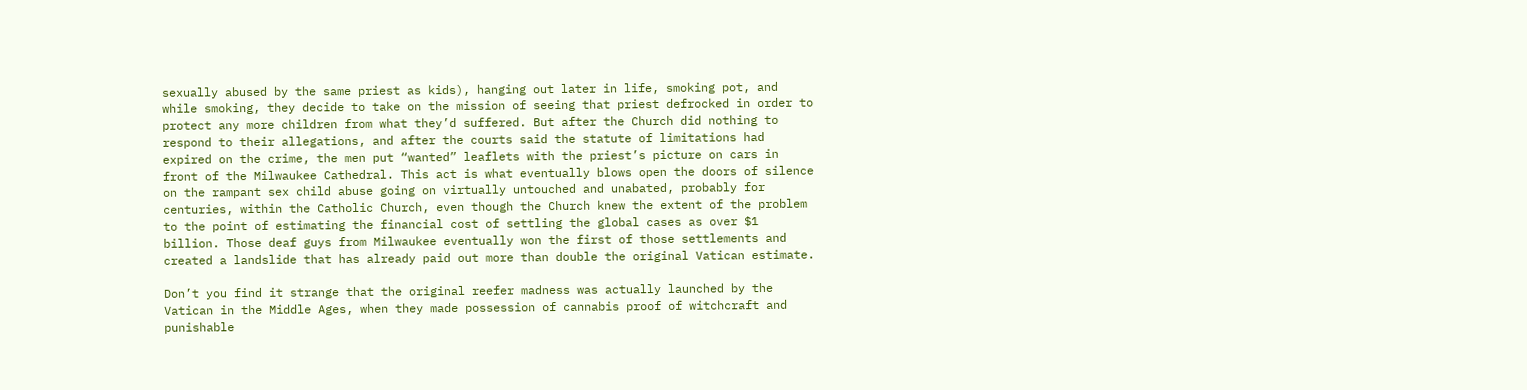sexually abused by the same priest as kids), hanging out later in life, smoking pot, and while smoking, they decide to take on the mission of seeing that priest defrocked in order to protect any more children from what they’d suffered. But after the Church did nothing to respond to their allegations, and after the courts said the statute of limitations had expired on the crime, the men put “wanted” leaflets with the priest’s picture on cars in front of the Milwaukee Cathedral. This act is what eventually blows open the doors of silence on the rampant sex child abuse going on virtually untouched and unabated, probably for centuries, within the Catholic Church, even though the Church knew the extent of the problem to the point of estimating the financial cost of settling the global cases as over $1 billion. Those deaf guys from Milwaukee eventually won the first of those settlements and created a landslide that has already paid out more than double the original Vatican estimate.

Don’t you find it strange that the original reefer madness was actually launched by the Vatican in the Middle Ages, when they made possession of cannabis proof of witchcraft and punishable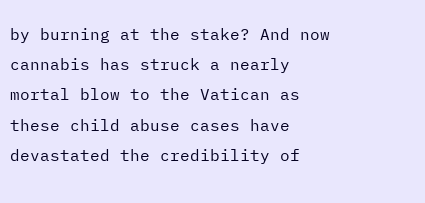by burning at the stake? And now cannabis has struck a nearly mortal blow to the Vatican as these child abuse cases have devastated the credibility of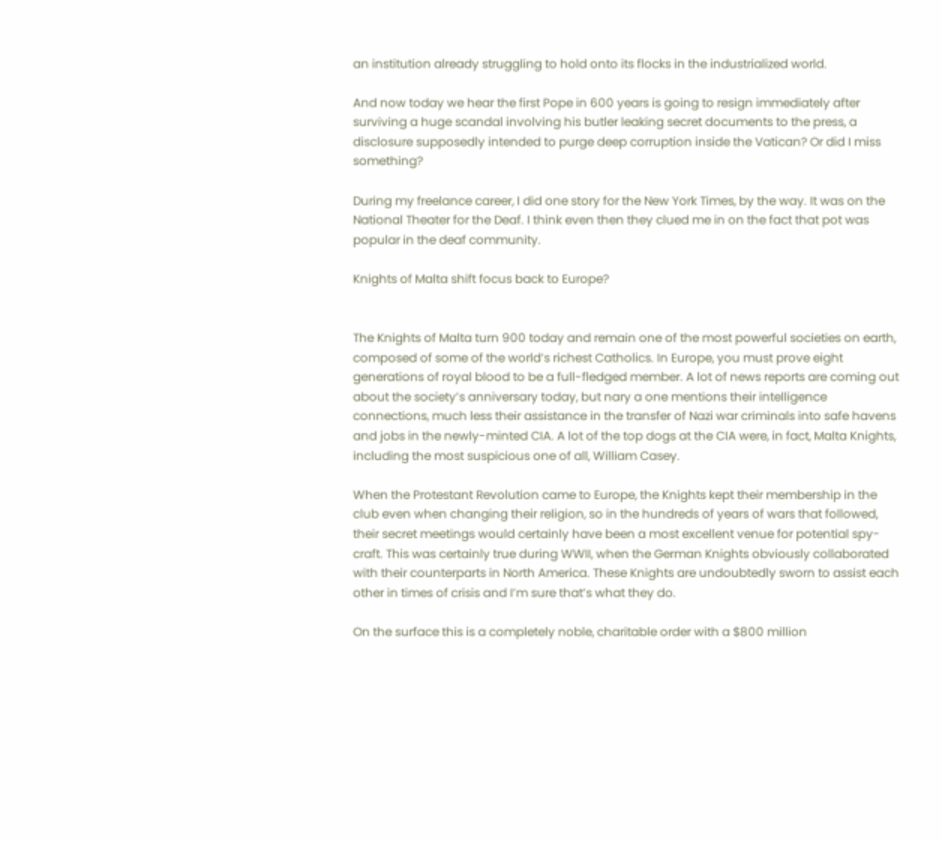an institution already struggling to hold onto its flocks in the industrialized world.

And now today we hear the first Pope in 600 years is going to resign immediately after surviving a huge scandal involving his butler leaking secret documents to the press, a disclosure supposedly intended to purge deep corruption inside the Vatican? Or did I miss something?

During my freelance career, I did one story for the New York Times, by the way. It was on the National Theater for the Deaf. I think even then they clued me in on the fact that pot was popular in the deaf community.

Knights of Malta shift focus back to Europe?


The Knights of Malta turn 900 today and remain one of the most powerful societies on earth, composed of some of the world’s richest Catholics. In Europe, you must prove eight generations of royal blood to be a full-fledged member. A lot of news reports are coming out about the society’s anniversary today, but nary a one mentions their intelligence connections, much less their assistance in the transfer of Nazi war criminals into safe havens and jobs in the newly-minted CIA. A lot of the top dogs at the CIA were, in fact, Malta Knights, including the most suspicious one of all, William Casey.

When the Protestant Revolution came to Europe, the Knights kept their membership in the club even when changing their religion, so in the hundreds of years of wars that followed, their secret meetings would certainly have been a most excellent venue for potential spy-craft. This was certainly true during WWII, when the German Knights obviously collaborated with their counterparts in North America. These Knights are undoubtedly sworn to assist each other in times of crisis and I’m sure that’s what they do.

On the surface this is a completely noble, charitable order with a $800 million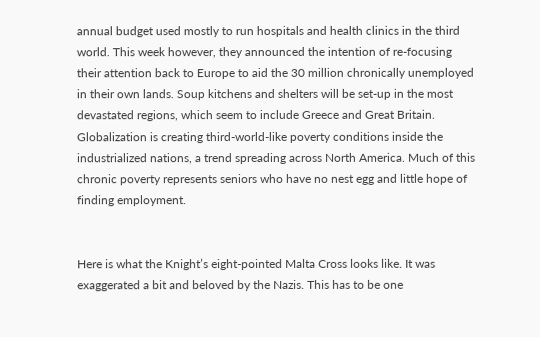annual budget used mostly to run hospitals and health clinics in the third world. This week however, they announced the intention of re-focusing their attention back to Europe to aid the 30 million chronically unemployed in their own lands. Soup kitchens and shelters will be set-up in the most devastated regions, which seem to include Greece and Great Britain. Globalization is creating third-world-like poverty conditions inside the industrialized nations, a trend spreading across North America. Much of this chronic poverty represents seniors who have no nest egg and little hope of finding employment.


Here is what the Knight’s eight-pointed Malta Cross looks like. It was exaggerated a bit and beloved by the Nazis. This has to be one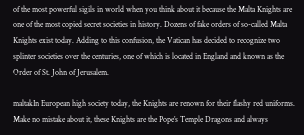of the most powerful sigils in world when you think about it because the Malta Knights are one of the most copied secret societies in history. Dozens of fake orders of so-called Malta Knights exist today. Adding to this confusion, the Vatican has decided to recognize two splinter societies over the centuries, one of which is located in England and known as the Order of St. John of Jerusalem.

maltakIn European high society today, the Knights are renown for their flashy red uniforms. Make no mistake about it, these Knights are the Pope’s Temple Dragons and always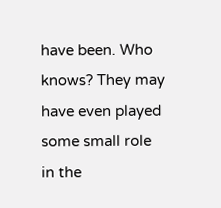have been. Who knows? They may have even played some small role in the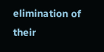elimination of their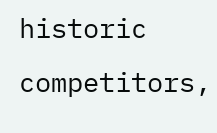historic competitors,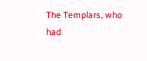The Templars, who had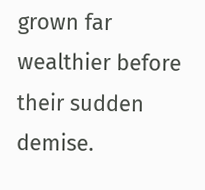grown far wealthier before their sudden demise.